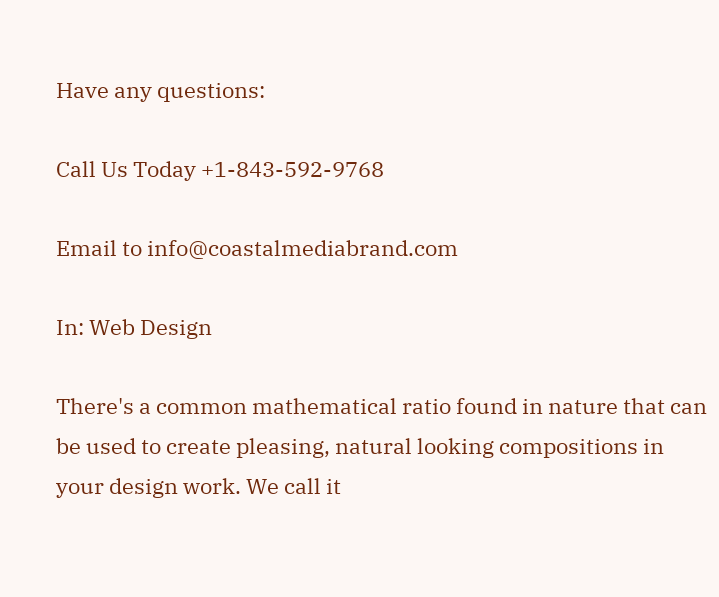Have any questions:

Call Us Today +1-843-592-9768

Email to info@coastalmediabrand.com

In: Web Design

There's a common mathematical ratio found in nature that can be used to create pleasing, natural looking compositions in your design work. We call it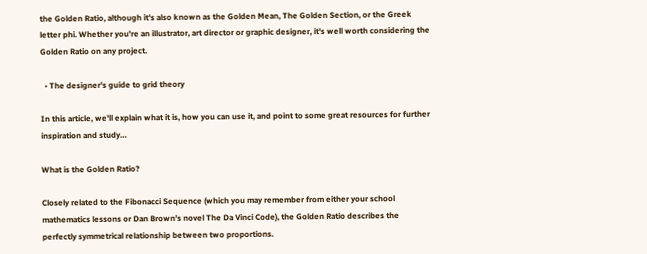the Golden Ratio, although it's also known as the Golden Mean, The Golden Section, or the Greek letter phi. Whether you're an illustrator, art director or graphic designer, it's well worth considering the Golden Ratio on any project.

  • The designer's guide to grid theory

In this article, we'll explain what it is, how you can use it, and point to some great resources for further inspiration and study…

What is the Golden Ratio?

Closely related to the Fibonacci Sequence (which you may remember from either your school mathematics lessons or Dan Brown's novel The Da Vinci Code), the Golden Ratio describes the perfectly symmetrical relationship between two proportions.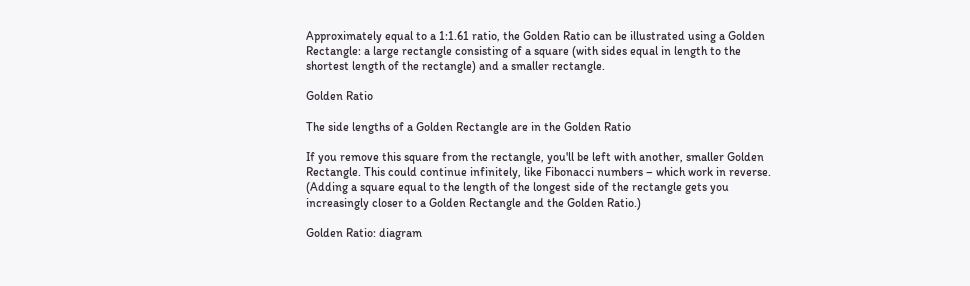Approximately equal to a 1:1.61 ratio, the Golden Ratio can be illustrated using a Golden Rectangle: a large rectangle consisting of a square (with sides equal in length to the shortest length of the rectangle) and a smaller rectangle.

Golden Ratio

The side lengths of a Golden Rectangle are in the Golden Ratio

If you remove this square from the rectangle, you'll be left with another, smaller Golden Rectangle. This could continue infinitely, like Fibonacci numbers – which work in reverse. (Adding a square equal to the length of the longest side of the rectangle gets you increasingly closer to a Golden Rectangle and the Golden Ratio.)

Golden Ratio: diagram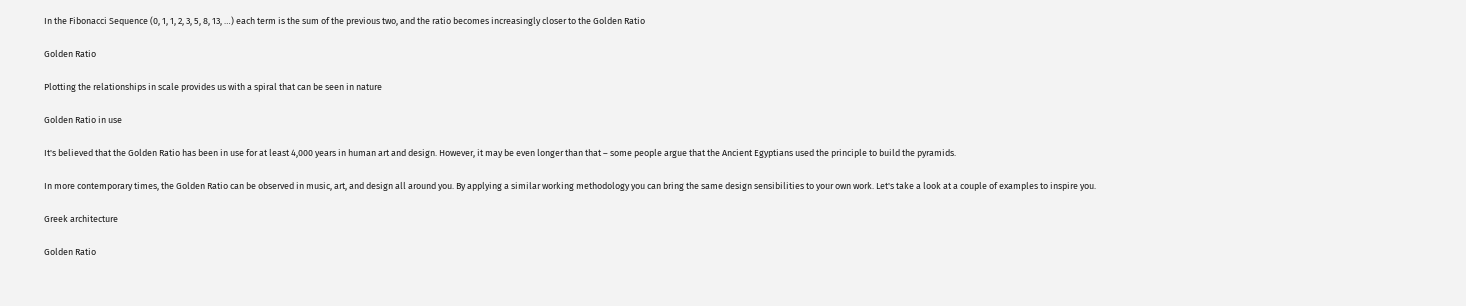In the Fibonacci Sequence (0, 1, 1, 2, 3, 5, 8, 13, …) each term is the sum of the previous two, and the ratio becomes increasingly closer to the Golden Ratio

Golden Ratio

Plotting the relationships in scale provides us with a spiral that can be seen in nature

Golden Ratio in use

It's believed that the Golden Ratio has been in use for at least 4,000 years in human art and design. However, it may be even longer than that – some people argue that the Ancient Egyptians used the principle to build the pyramids.

In more contemporary times, the Golden Ratio can be observed in music, art, and design all around you. By applying a similar working methodology you can bring the same design sensibilities to your own work. Let's take a look at a couple of examples to inspire you.

Greek architecture

Golden Ratio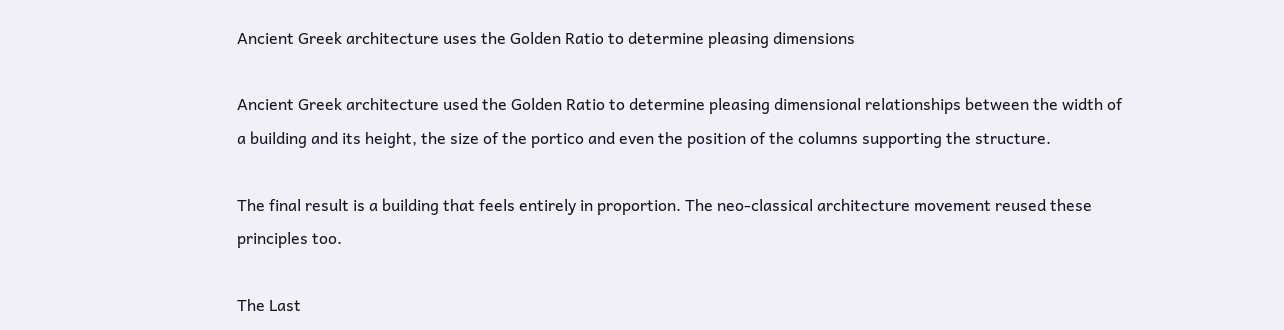Ancient Greek architecture uses the Golden Ratio to determine pleasing dimensions

Ancient Greek architecture used the Golden Ratio to determine pleasing dimensional relationships between the width of a building and its height, the size of the portico and even the position of the columns supporting the structure.

The final result is a building that feels entirely in proportion. The neo-classical architecture movement reused these principles too.

The Last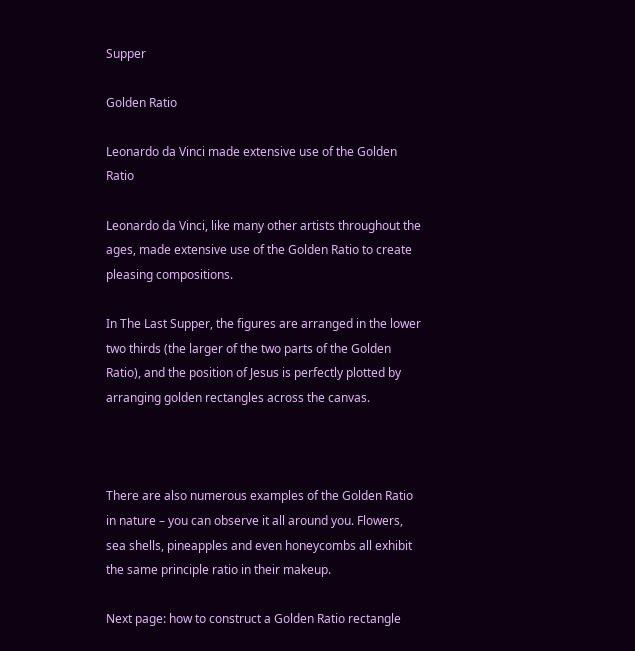Supper

Golden Ratio

Leonardo da Vinci made extensive use of the Golden Ratio

Leonardo da Vinci, like many other artists throughout the ages, made extensive use of the Golden Ratio to create pleasing compositions.

In The Last Supper, the figures are arranged in the lower two thirds (the larger of the two parts of the Golden Ratio), and the position of Jesus is perfectly plotted by arranging golden rectangles across the canvas.



There are also numerous examples of the Golden Ratio in nature – you can observe it all around you. Flowers, sea shells, pineapples and even honeycombs all exhibit the same principle ratio in their makeup.

Next page: how to construct a Golden Ratio rectangle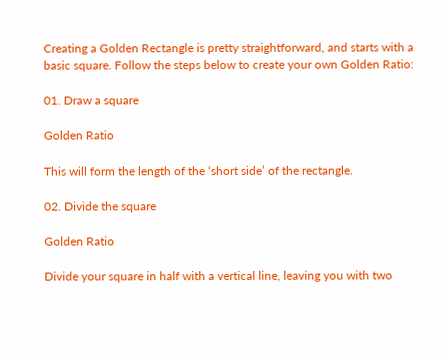Creating a Golden Rectangle is pretty straightforward, and starts with a basic square. Follow the steps below to create your own Golden Ratio:

01. Draw a square

Golden Ratio

This will form the length of the ‘short side’ of the rectangle.

02. Divide the square

Golden Ratio

Divide your square in half with a vertical line, leaving you with two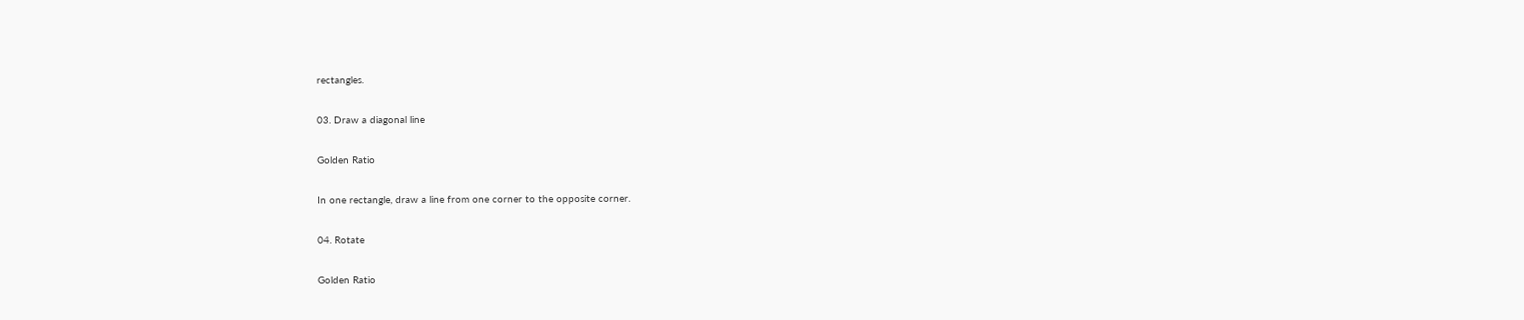rectangles.

03. Draw a diagonal line

Golden Ratio

In one rectangle, draw a line from one corner to the opposite corner.

04. Rotate

Golden Ratio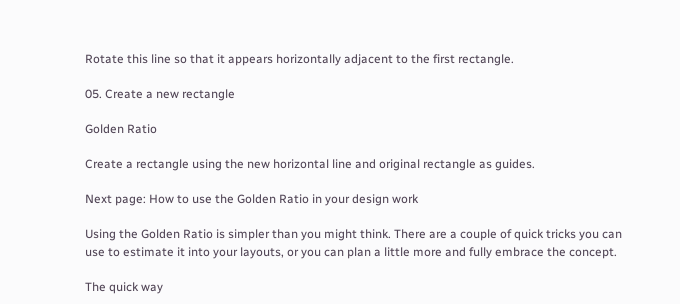Rotate this line so that it appears horizontally adjacent to the first rectangle.

05. Create a new rectangle

Golden Ratio

Create a rectangle using the new horizontal line and original rectangle as guides.

Next page: How to use the Golden Ratio in your design work

Using the Golden Ratio is simpler than you might think. There are a couple of quick tricks you can use to estimate it into your layouts, or you can plan a little more and fully embrace the concept.

The quick way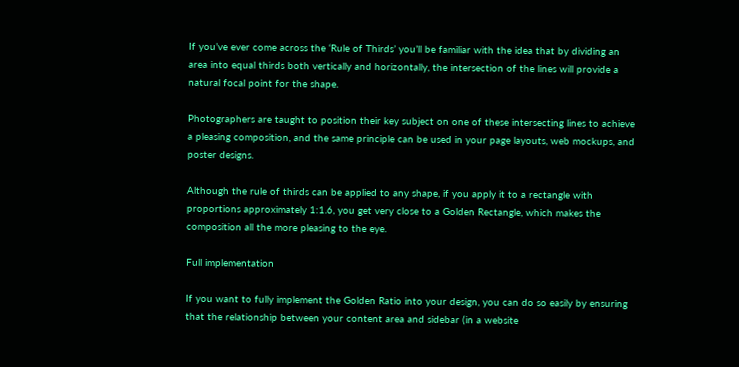If you’ve ever come across the ‘Rule of Thirds’ you’ll be familiar with the idea that by dividing an area into equal thirds both vertically and horizontally, the intersection of the lines will provide a natural focal point for the shape.

Photographers are taught to position their key subject on one of these intersecting lines to achieve a pleasing composition, and the same principle can be used in your page layouts, web mockups, and poster designs.

Although the rule of thirds can be applied to any shape, if you apply it to a rectangle with proportions approximately 1:1.6, you get very close to a Golden Rectangle, which makes the composition all the more pleasing to the eye.

Full implementation

If you want to fully implement the Golden Ratio into your design, you can do so easily by ensuring that the relationship between your content area and sidebar (in a website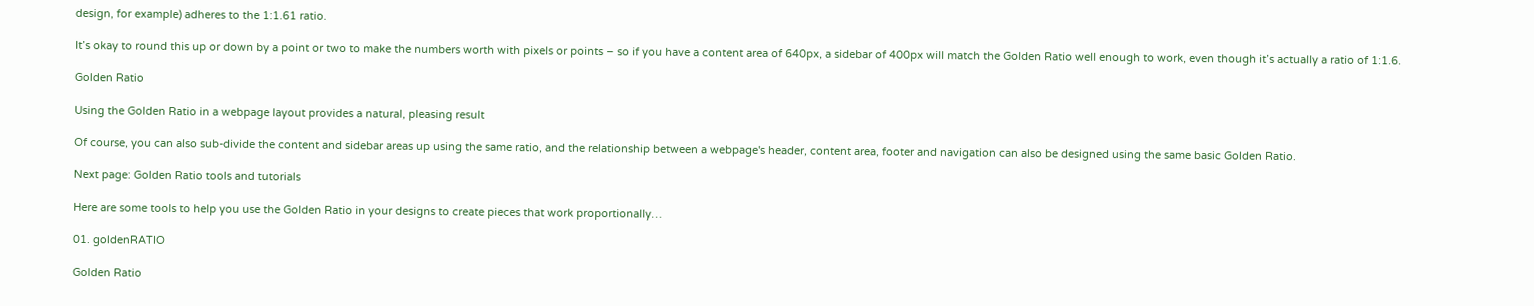design, for example) adheres to the 1:1.61 ratio.

It’s okay to round this up or down by a point or two to make the numbers worth with pixels or points – so if you have a content area of 640px, a sidebar of 400px will match the Golden Ratio well enough to work, even though it’s actually a ratio of 1:1.6.

Golden Ratio

Using the Golden Ratio in a webpage layout provides a natural, pleasing result

Of course, you can also sub-divide the content and sidebar areas up using the same ratio, and the relationship between a webpage's header, content area, footer and navigation can also be designed using the same basic Golden Ratio.

Next page: Golden Ratio tools and tutorials

Here are some tools to help you use the Golden Ratio in your designs to create pieces that work proportionally…

01. goldenRATIO

Golden Ratio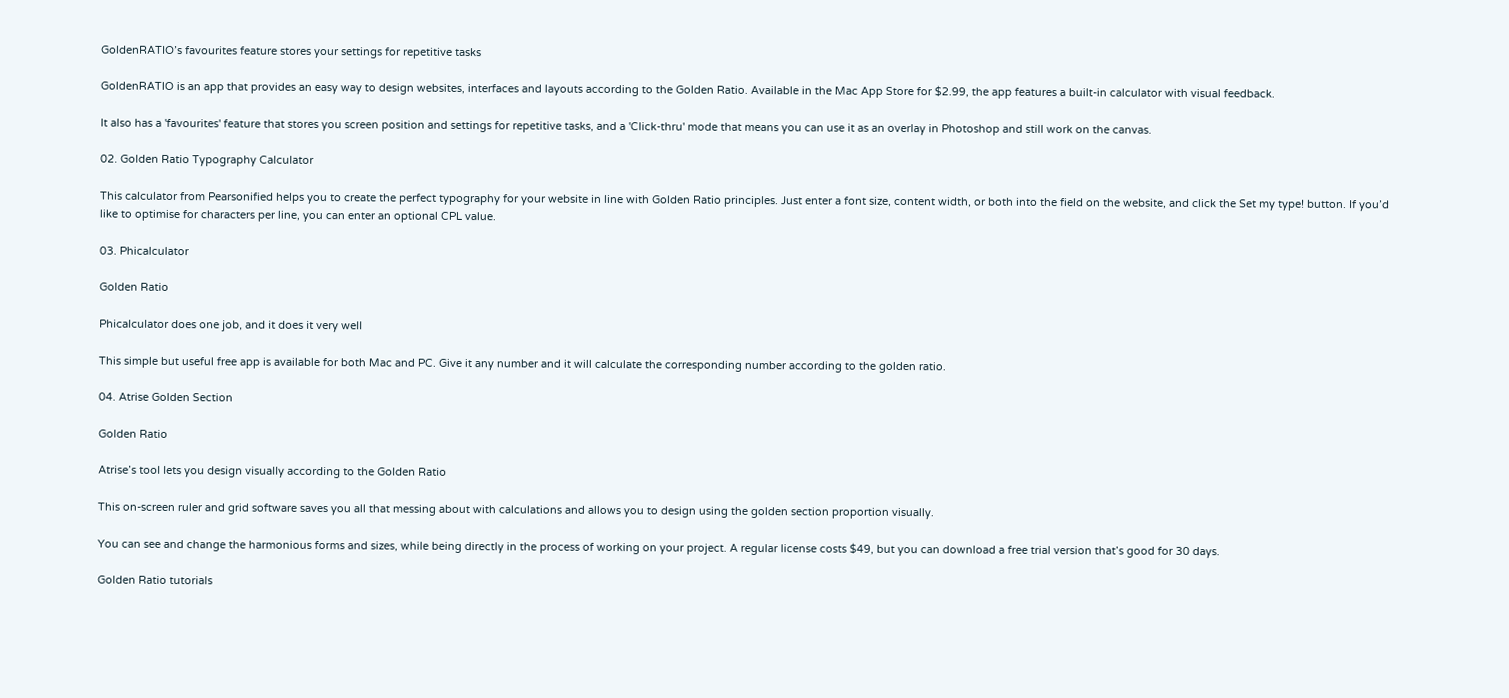GoldenRATIO’s favourites feature stores your settings for repetitive tasks

GoldenRATIO is an app that provides an easy way to design websites, interfaces and layouts according to the Golden Ratio. Available in the Mac App Store for $2.99, the app features a built-in calculator with visual feedback.

It also has a 'favourites' feature that stores you screen position and settings for repetitive tasks, and a 'Click-thru' mode that means you can use it as an overlay in Photoshop and still work on the canvas.

02. Golden Ratio Typography Calculator

This calculator from Pearsonified helps you to create the perfect typography for your website in line with Golden Ratio principles. Just enter a font size, content width, or both into the field on the website, and click the Set my type! button. If you’d like to optimise for characters per line, you can enter an optional CPL value.

03. Phicalculator

Golden Ratio

Phicalculator does one job, and it does it very well

This simple but useful free app is available for both Mac and PC. Give it any number and it will calculate the corresponding number according to the golden ratio.

04. Atrise Golden Section

Golden Ratio

Atrise’s tool lets you design visually according to the Golden Ratio

This on-screen ruler and grid software saves you all that messing about with calculations and allows you to design using the golden section proportion visually.

You can see and change the harmonious forms and sizes, while being directly in the process of working on your project. A regular license costs $49, but you can download a free trial version that’s good for 30 days.

Golden Ratio tutorials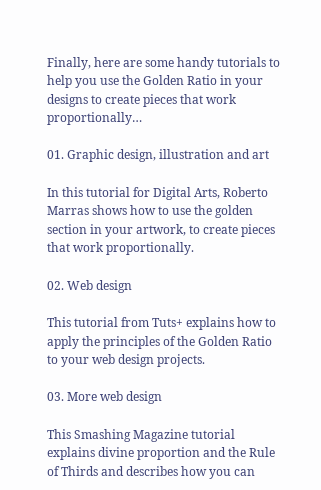Finally, here are some handy tutorials to help you use the Golden Ratio in your designs to create pieces that work proportionally…

01. Graphic design, illustration and art

In this tutorial for Digital Arts, Roberto Marras shows how to use the golden section in your artwork, to create pieces that work proportionally.

02. Web design

This tutorial from Tuts+ explains how to apply the principles of the Golden Ratio to your web design projects.

03. More web design

This Smashing Magazine tutorial explains divine proportion and the Rule of Thirds and describes how you can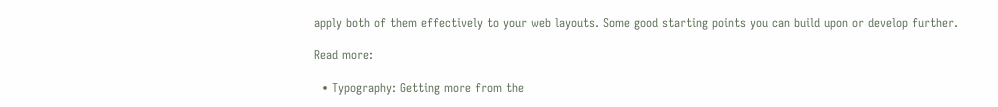apply both of them effectively to your web layouts. Some good starting points you can build upon or develop further.

Read more:

  • Typography: Getting more from the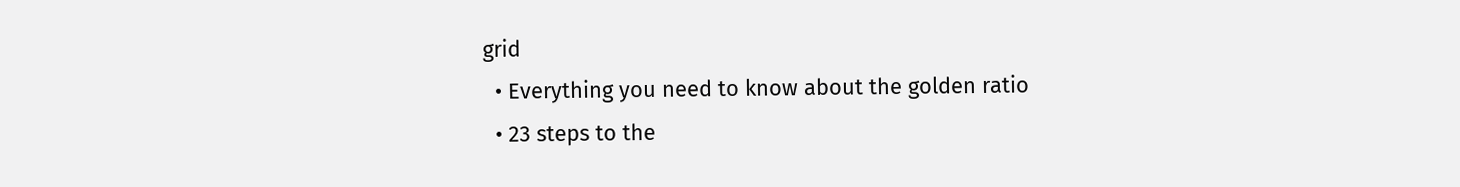grid
  • Everything you need to know about the golden ratio
  • 23 steps to the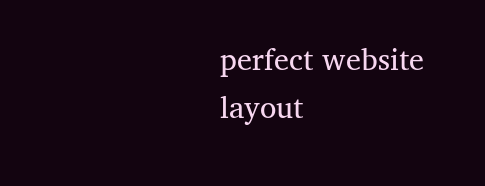perfect website layout